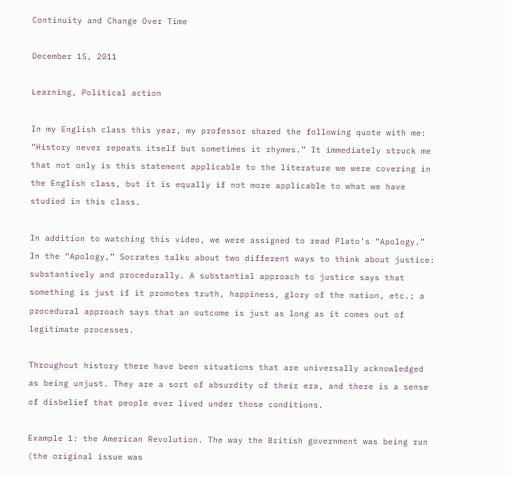Continuity and Change Over Time

December 15, 2011

Learning, Political action

In my English class this year, my professor shared the following quote with me: “History never repeats itself but sometimes it rhymes.” It immediately struck me that not only is this statement applicable to the literature we were covering in the English class, but it is equally if not more applicable to what we have studied in this class.

In addition to watching this video, we were assigned to read Plato’s “Apology.” In the “Apology,” Socrates talks about two different ways to think about justice: substantively and procedurally. A substantial approach to justice says that something is just if it promotes truth, happiness, glory of the nation, etc.; a procedural approach says that an outcome is just as long as it comes out of legitimate processes.

Throughout history there have been situations that are universally acknowledged as being unjust. They are a sort of absurdity of their era, and there is a sense of disbelief that people ever lived under those conditions.

Example 1: the American Revolution. The way the British government was being run (the original issue was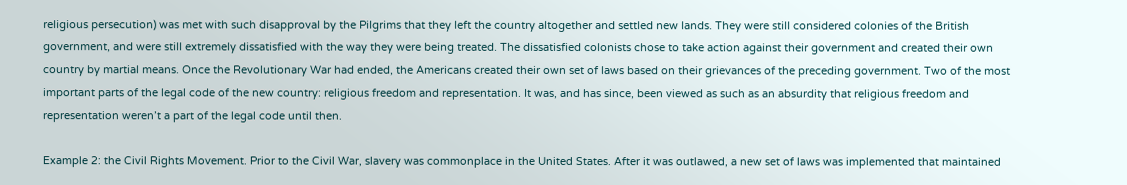religious persecution) was met with such disapproval by the Pilgrims that they left the country altogether and settled new lands. They were still considered colonies of the British government, and were still extremely dissatisfied with the way they were being treated. The dissatisfied colonists chose to take action against their government and created their own country by martial means. Once the Revolutionary War had ended, the Americans created their own set of laws based on their grievances of the preceding government. Two of the most important parts of the legal code of the new country: religious freedom and representation. It was, and has since, been viewed as such as an absurdity that religious freedom and representation weren’t a part of the legal code until then.

Example 2: the Civil Rights Movement. Prior to the Civil War, slavery was commonplace in the United States. After it was outlawed, a new set of laws was implemented that maintained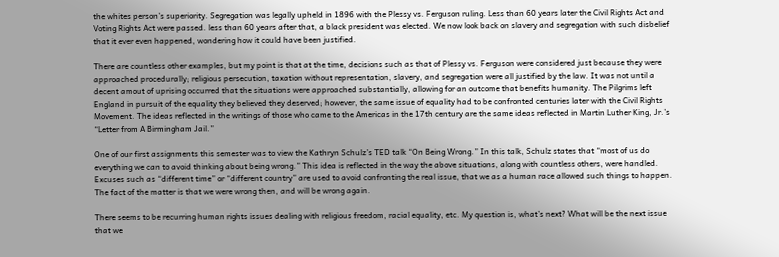the whites person’s superiority. Segregation was legally upheld in 1896 with the Plessy vs. Ferguson ruling. Less than 60 years later the Civil Rights Act and Voting Rights Act were passed. less than 60 years after that, a black president was elected. We now look back on slavery and segregation with such disbelief that it ever even happened, wondering how it could have been justified.

There are countless other examples, but my point is that at the time, decisions such as that of Plessy vs. Ferguson were considered just because they were approached procedurally; religious persecution, taxation without representation, slavery, and segregation were all justified by the law. It was not until a decent amout of uprising occurred that the situations were approached substantially, allowing for an outcome that benefits humanity. The Pilgrims left England in pursuit of the equality they believed they deserved; however, the same issue of equality had to be confronted centuries later with the Civil Rights Movement. The ideas reflected in the writings of those who came to the Americas in the 17th century are the same ideas reflected in Martin Luther King, Jr.’s “Letter from A Birmingham Jail.”

One of our first assignments this semester was to view the Kathryn Schulz’s TED talk “On Being Wrong.” In this talk, Schulz states that “most of us do everything we can to avoid thinking about being wrong.” This idea is reflected in the way the above situations, along with countless others, were handled. Excuses such as “different time” or “different country” are used to avoid confronting the real issue, that we as a human race allowed such things to happen. The fact of the matter is that we were wrong then, and will be wrong again.

There seems to be recurring human rights issues dealing with religious freedom, racial equality, etc. My question is, what’s next? What will be the next issue that we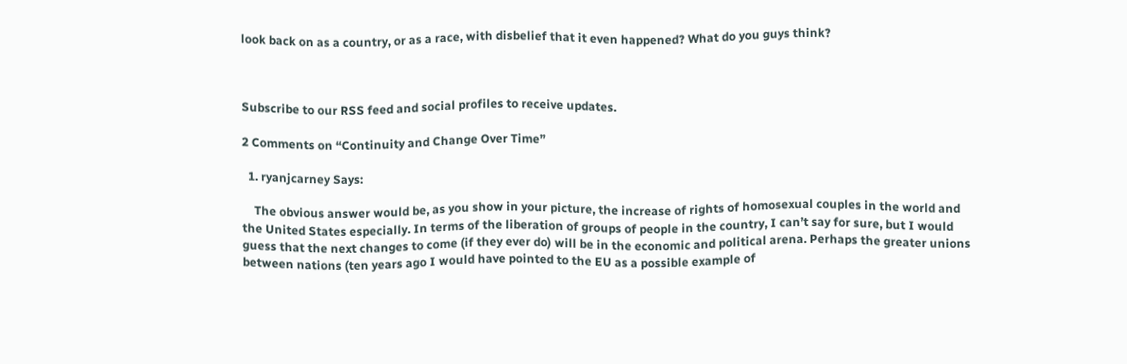look back on as a country, or as a race, with disbelief that it even happened? What do you guys think?



Subscribe to our RSS feed and social profiles to receive updates.

2 Comments on “Continuity and Change Over Time”

  1. ryanjcarney Says:

    The obvious answer would be, as you show in your picture, the increase of rights of homosexual couples in the world and the United States especially. In terms of the liberation of groups of people in the country, I can’t say for sure, but I would guess that the next changes to come (if they ever do) will be in the economic and political arena. Perhaps the greater unions between nations (ten years ago I would have pointed to the EU as a possible example of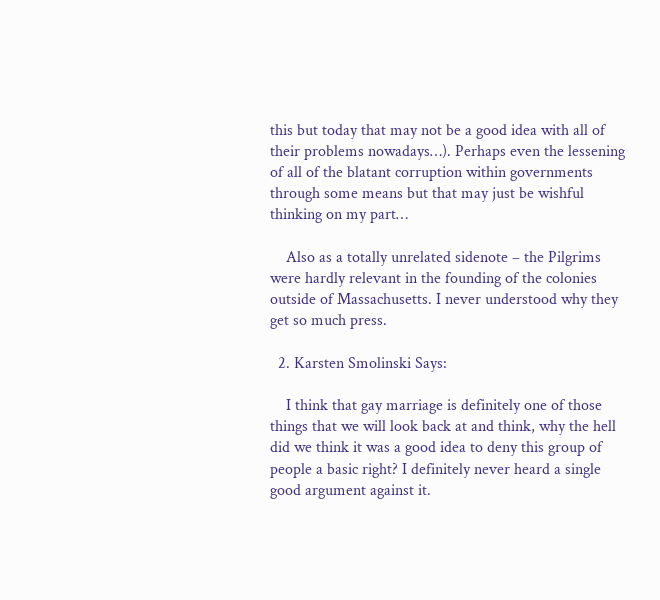this but today that may not be a good idea with all of their problems nowadays…). Perhaps even the lessening of all of the blatant corruption within governments through some means but that may just be wishful thinking on my part…

    Also as a totally unrelated sidenote – the Pilgrims were hardly relevant in the founding of the colonies outside of Massachusetts. I never understood why they get so much press.

  2. Karsten Smolinski Says:

    I think that gay marriage is definitely one of those things that we will look back at and think, why the hell did we think it was a good idea to deny this group of people a basic right? I definitely never heard a single good argument against it.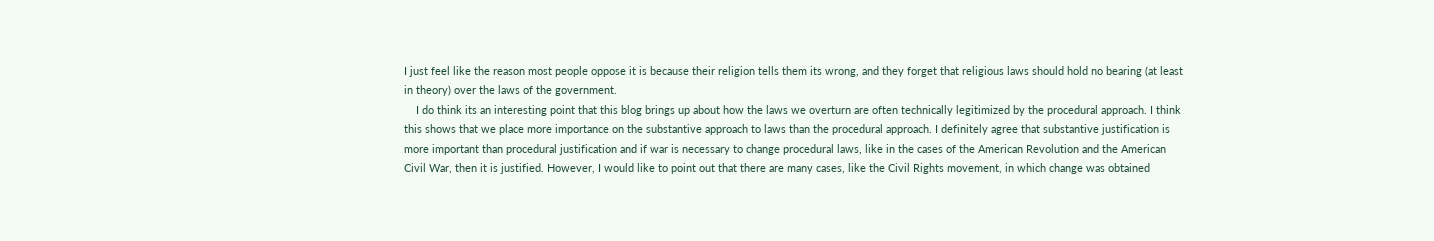I just feel like the reason most people oppose it is because their religion tells them its wrong, and they forget that religious laws should hold no bearing (at least in theory) over the laws of the government.
    I do think its an interesting point that this blog brings up about how the laws we overturn are often technically legitimized by the procedural approach. I think this shows that we place more importance on the substantive approach to laws than the procedural approach. I definitely agree that substantive justification is more important than procedural justification and if war is necessary to change procedural laws, like in the cases of the American Revolution and the American Civil War, then it is justified. However, I would like to point out that there are many cases, like the Civil Rights movement, in which change was obtained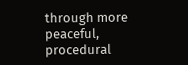through more peaceful, procedural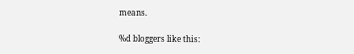means.

%d bloggers like this: